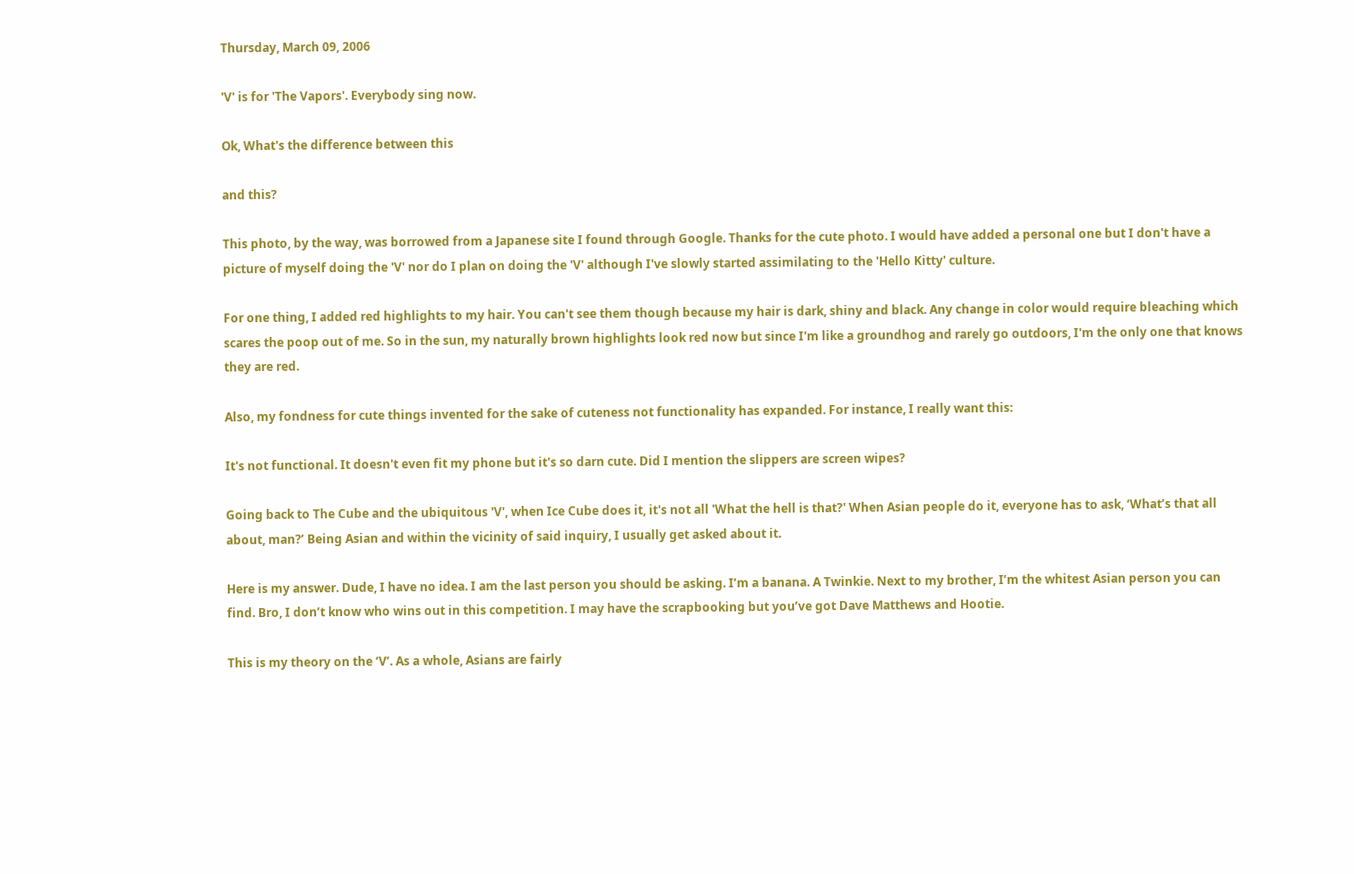Thursday, March 09, 2006

'V' is for 'The Vapors'. Everybody sing now.

Ok, What's the difference between this

and this?

This photo, by the way, was borrowed from a Japanese site I found through Google. Thanks for the cute photo. I would have added a personal one but I don't have a picture of myself doing the 'V' nor do I plan on doing the 'V' although I've slowly started assimilating to the 'Hello Kitty' culture.

For one thing, I added red highlights to my hair. You can't see them though because my hair is dark, shiny and black. Any change in color would require bleaching which scares the poop out of me. So in the sun, my naturally brown highlights look red now but since I'm like a groundhog and rarely go outdoors, I'm the only one that knows they are red.

Also, my fondness for cute things invented for the sake of cuteness not functionality has expanded. For instance, I really want this:

It's not functional. It doesn't even fit my phone but it's so darn cute. Did I mention the slippers are screen wipes?

Going back to The Cube and the ubiquitous 'V', when Ice Cube does it, it's not all 'What the hell is that?' When Asian people do it, everyone has to ask, ‘What’s that all about, man?’ Being Asian and within the vicinity of said inquiry, I usually get asked about it.

Here is my answer. Dude, I have no idea. I am the last person you should be asking. I’m a banana. A Twinkie. Next to my brother, I’m the whitest Asian person you can find. Bro, I don’t know who wins out in this competition. I may have the scrapbooking but you’ve got Dave Matthews and Hootie.

This is my theory on the ‘V’. As a whole, Asians are fairly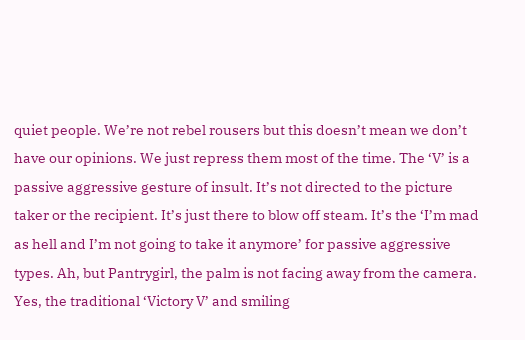quiet people. We’re not rebel rousers but this doesn’t mean we don’t have our opinions. We just repress them most of the time. The ‘V’ is a passive aggressive gesture of insult. It’s not directed to the picture taker or the recipient. It’s just there to blow off steam. It’s the ‘I’m mad as hell and I’m not going to take it anymore’ for passive aggressive types. Ah, but Pantrygirl, the palm is not facing away from the camera. Yes, the traditional ‘Victory V’ and smiling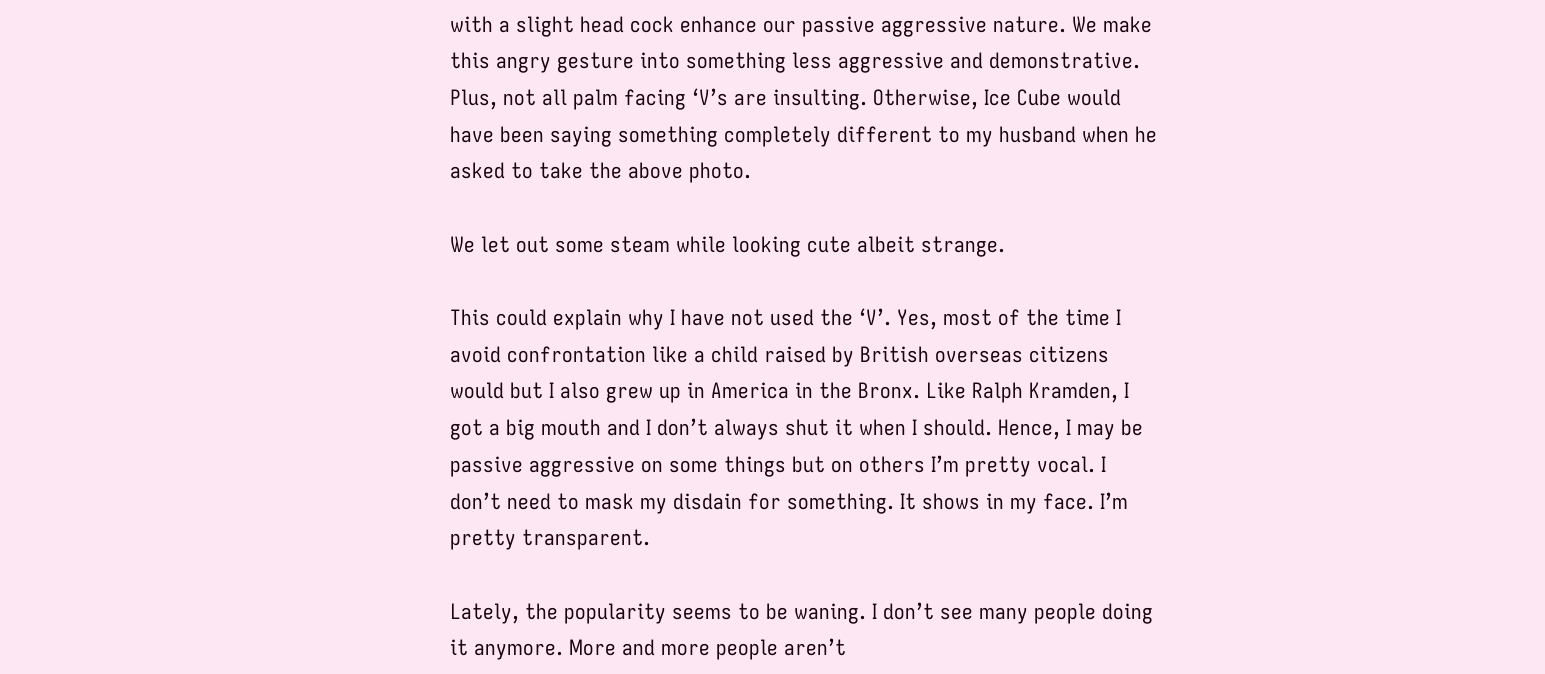with a slight head cock enhance our passive aggressive nature. We make this angry gesture into something less aggressive and demonstrative. Plus, not all palm facing ‘V’s are insulting. Otherwise, Ice Cube would have been saying something completely different to my husband when he asked to take the above photo.

We let out some steam while looking cute albeit strange.

This could explain why I have not used the ‘V’. Yes, most of the time I avoid confrontation like a child raised by British overseas citizens would but I also grew up in America in the Bronx. Like Ralph Kramden, I got a big mouth and I don’t always shut it when I should. Hence, I may be passive aggressive on some things but on others I’m pretty vocal. I don’t need to mask my disdain for something. It shows in my face. I’m pretty transparent.

Lately, the popularity seems to be waning. I don’t see many people doing it anymore. More and more people aren’t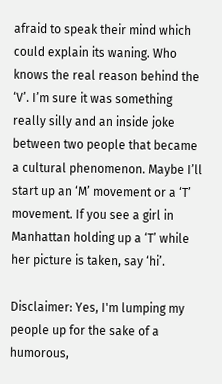afraid to speak their mind which could explain its waning. Who knows the real reason behind the ‘V’. I’m sure it was something really silly and an inside joke between two people that became a cultural phenomenon. Maybe I’ll start up an ‘M’ movement or a ‘T’ movement. If you see a girl in Manhattan holding up a ‘T’ while her picture is taken, say ‘hi’.

Disclaimer: Yes, I'm lumping my people up for the sake of a humorous,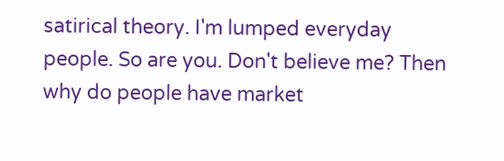satirical theory. I'm lumped everyday people. So are you. Don't believe me? Then why do people have market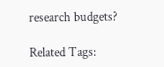research budgets?

Related Tags: